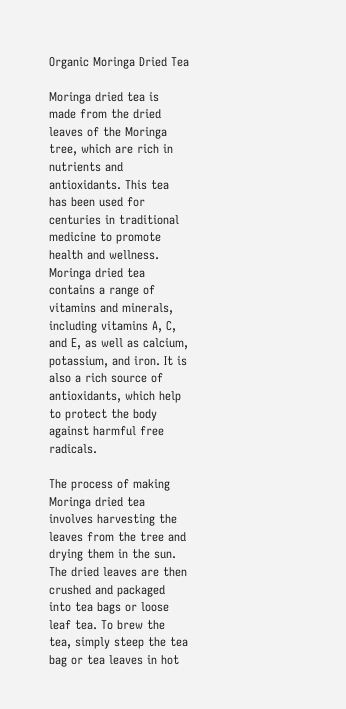Organic Moringa Dried Tea

Moringa dried tea is made from the dried leaves of the Moringa tree, which are rich in nutrients and antioxidants. This tea has been used for centuries in traditional medicine to promote health and wellness. Moringa dried tea contains a range of vitamins and minerals, including vitamins A, C, and E, as well as calcium, potassium, and iron. It is also a rich source of antioxidants, which help to protect the body against harmful free radicals.

The process of making Moringa dried tea involves harvesting the leaves from the tree and drying them in the sun. The dried leaves are then crushed and packaged into tea bags or loose leaf tea. To brew the tea, simply steep the tea bag or tea leaves in hot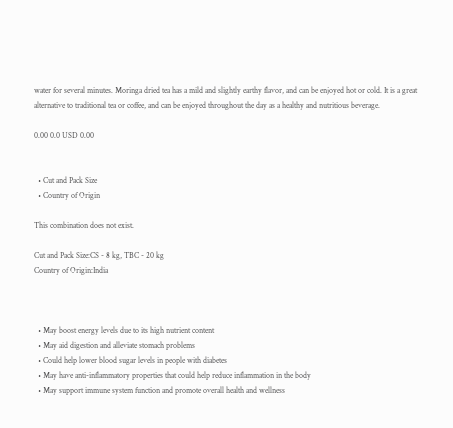water for several minutes. Moringa dried tea has a mild and slightly earthy flavor, and can be enjoyed hot or cold. It is a great alternative to traditional tea or coffee, and can be enjoyed throughout the day as a healthy and nutritious beverage.

0.00 0.0 USD 0.00


  • Cut and Pack Size
  • Country of Origin

This combination does not exist.

Cut and Pack Size:CS - 8 kg, TBC - 20 kg
Country of Origin:India



  • May boost energy levels due to its high nutrient content
  • May aid digestion and alleviate stomach problems
  • Could help lower blood sugar levels in people with diabetes
  • May have anti-inflammatory properties that could help reduce inflammation in the body
  • May support immune system function and promote overall health and wellness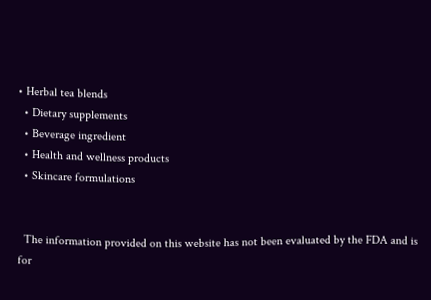• Herbal tea blends
  • Dietary supplements
  • Beverage ingredient
  • Health and wellness products
  • Skincare formulations


  The information provided on this website has not been evaluated by the FDA and is for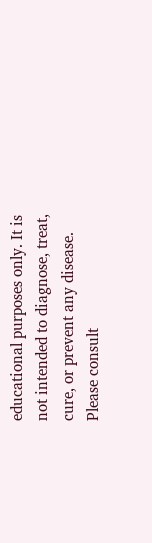educational purposes only. It is not intended to diagnose, treat, cure, or prevent any disease.
Please consult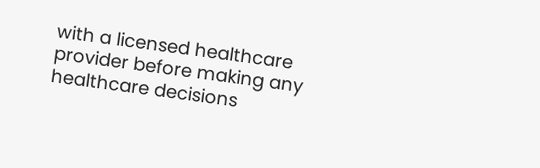with a licensed healthcare provider before making any healthcare decisions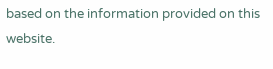based on the information provided on this website.